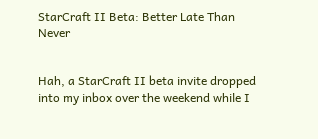StarCraft II Beta: Better Late Than Never


Hah, a StarCraft II beta invite dropped into my inbox over the weekend while I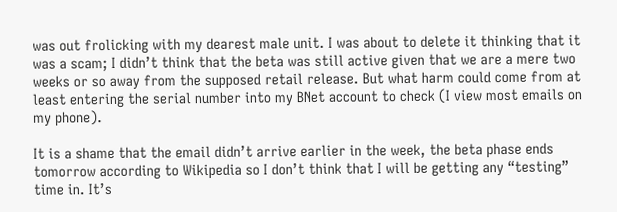was out frolicking with my dearest male unit. I was about to delete it thinking that it was a scam; I didn’t think that the beta was still active given that we are a mere two weeks or so away from the supposed retail release. But what harm could come from at least entering the serial number into my BNet account to check (I view most emails on my phone).

It is a shame that the email didn’t arrive earlier in the week, the beta phase ends tomorrow according to Wikipedia so I don’t think that I will be getting any “testing” time in. It’s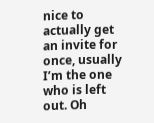nice to actually get an invite for once, usually I’m the one who is left out. Oh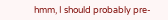hmm, I should probably pre-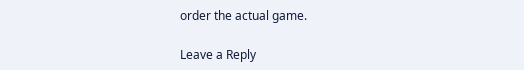order the actual game.

Leave a Reply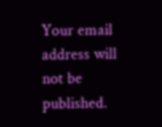Your email address will not be published.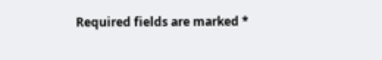Required fields are marked *